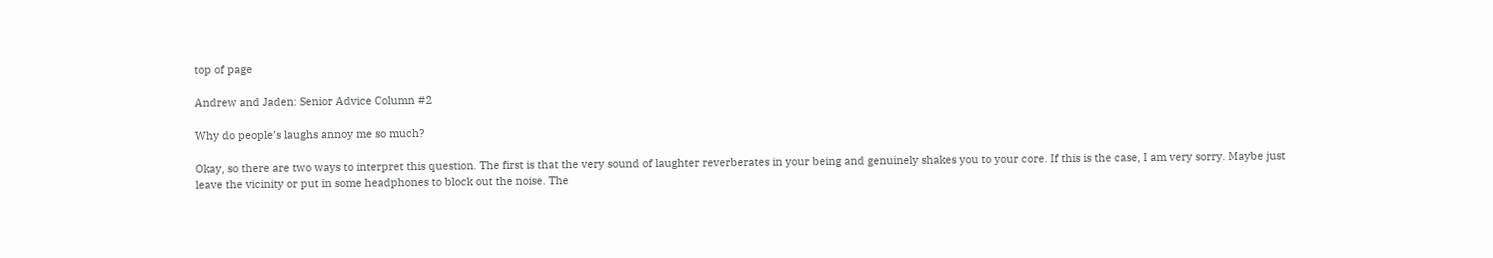top of page

Andrew and Jaden: Senior Advice Column #2

Why do people’s laughs annoy me so much?

Okay, so there are two ways to interpret this question. The first is that the very sound of laughter reverberates in your being and genuinely shakes you to your core. If this is the case, I am very sorry. Maybe just leave the vicinity or put in some headphones to block out the noise. The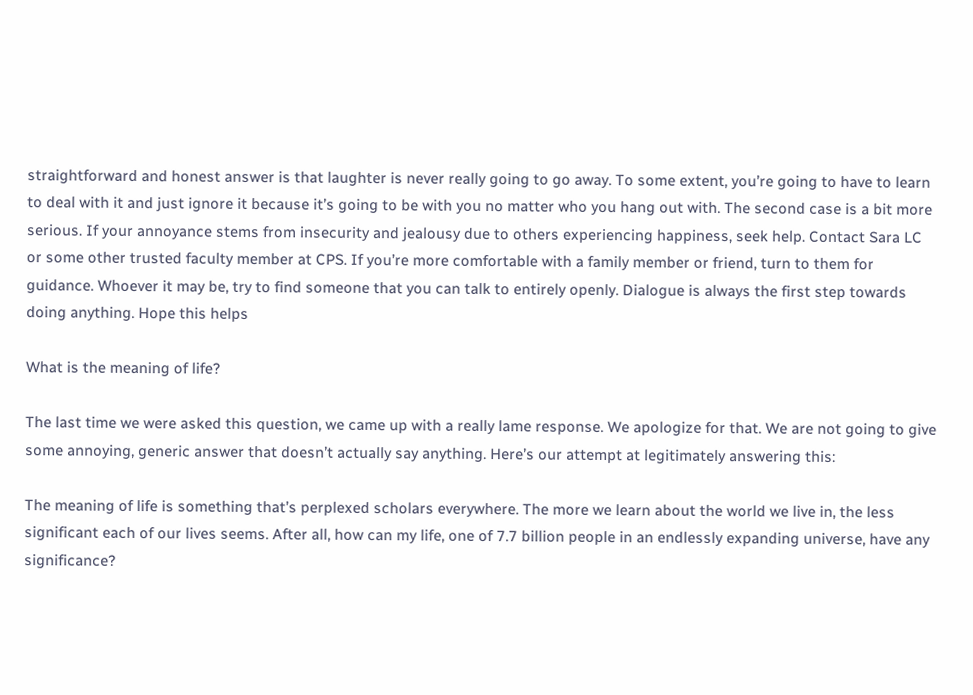straightforward and honest answer is that laughter is never really going to go away. To some extent, you’re going to have to learn to deal with it and just ignore it because it’s going to be with you no matter who you hang out with. The second case is a bit more serious. If your annoyance stems from insecurity and jealousy due to others experiencing happiness, seek help. Contact Sara LC or some other trusted faculty member at CPS. If you’re more comfortable with a family member or friend, turn to them for guidance. Whoever it may be, try to find someone that you can talk to entirely openly. Dialogue is always the first step towards doing anything. Hope this helps

What is the meaning of life?

The last time we were asked this question, we came up with a really lame response. We apologize for that. We are not going to give some annoying, generic answer that doesn’t actually say anything. Here’s our attempt at legitimately answering this:

The meaning of life is something that’s perplexed scholars everywhere. The more we learn about the world we live in, the less significant each of our lives seems. After all, how can my life, one of 7.7 billion people in an endlessly expanding universe, have any significance?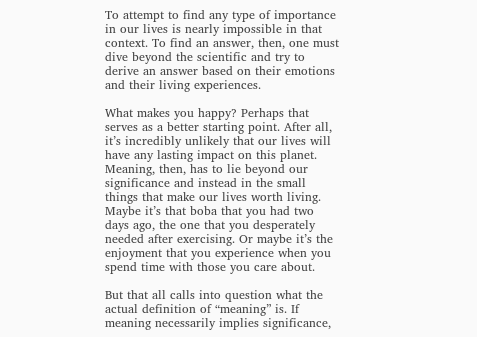To attempt to find any type of importance in our lives is nearly impossible in that context. To find an answer, then, one must dive beyond the scientific and try to derive an answer based on their emotions and their living experiences.

What makes you happy? Perhaps that serves as a better starting point. After all, it’s incredibly unlikely that our lives will have any lasting impact on this planet. Meaning, then, has to lie beyond our significance and instead in the small things that make our lives worth living. Maybe it’s that boba that you had two days ago, the one that you desperately needed after exercising. Or maybe it’s the enjoyment that you experience when you spend time with those you care about.

But that all calls into question what the actual definition of “meaning” is. If meaning necessarily implies significance,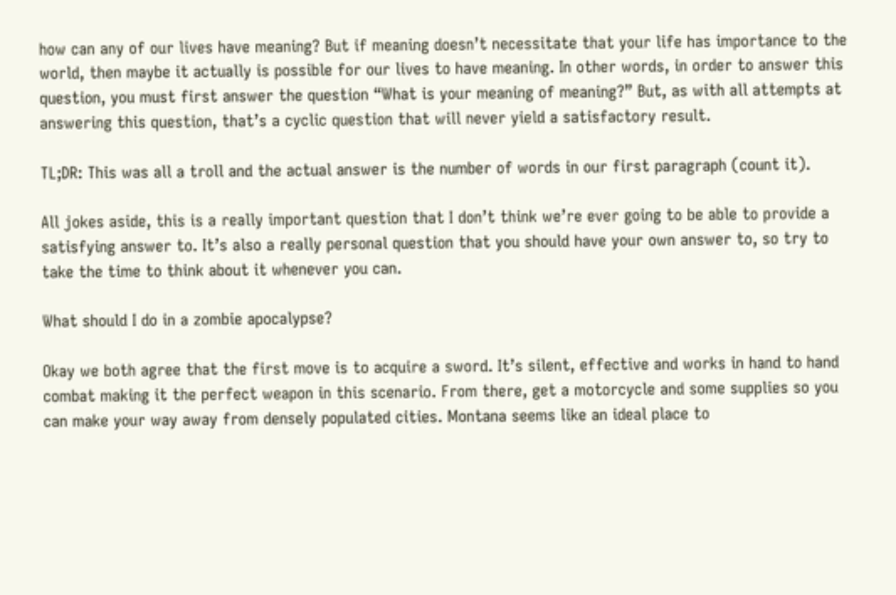how can any of our lives have meaning? But if meaning doesn’t necessitate that your life has importance to the world, then maybe it actually is possible for our lives to have meaning. In other words, in order to answer this question, you must first answer the question “What is your meaning of meaning?” But, as with all attempts at answering this question, that’s a cyclic question that will never yield a satisfactory result.

TL;DR: This was all a troll and the actual answer is the number of words in our first paragraph (count it).

All jokes aside, this is a really important question that I don’t think we’re ever going to be able to provide a satisfying answer to. It’s also a really personal question that you should have your own answer to, so try to take the time to think about it whenever you can.

What should I do in a zombie apocalypse?

Okay we both agree that the first move is to acquire a sword. It’s silent, effective and works in hand to hand combat making it the perfect weapon in this scenario. From there, get a motorcycle and some supplies so you can make your way away from densely populated cities. Montana seems like an ideal place to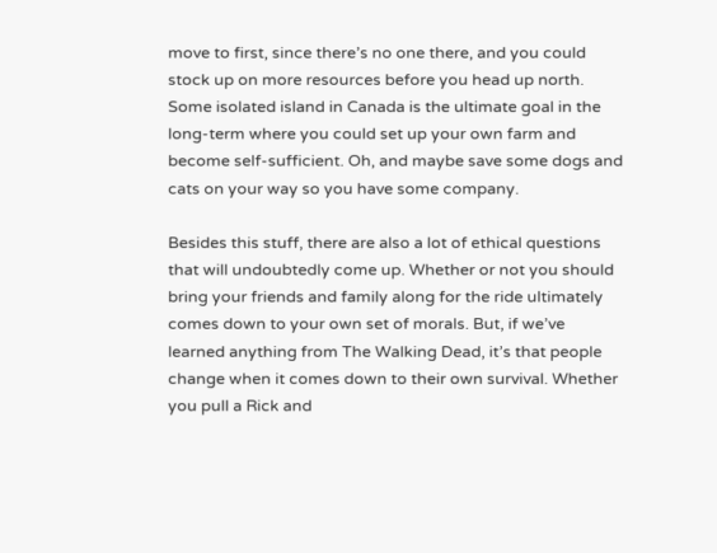move to first, since there’s no one there, and you could stock up on more resources before you head up north. Some isolated island in Canada is the ultimate goal in the long-term where you could set up your own farm and become self-sufficient. Oh, and maybe save some dogs and cats on your way so you have some company.

Besides this stuff, there are also a lot of ethical questions that will undoubtedly come up. Whether or not you should bring your friends and family along for the ride ultimately comes down to your own set of morals. But, if we’ve learned anything from The Walking Dead, it’s that people change when it comes down to their own survival. Whether you pull a Rick and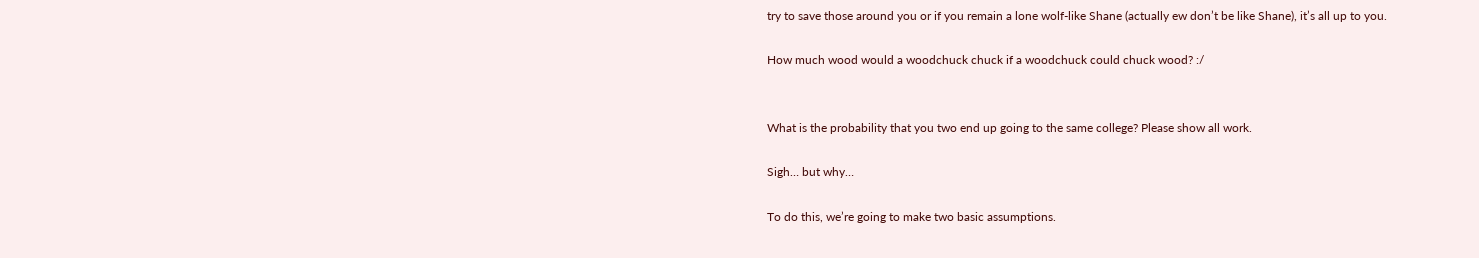try to save those around you or if you remain a lone wolf-like Shane (actually ew don’t be like Shane), it’s all up to you.

How much wood would a woodchuck chuck if a woodchuck could chuck wood? :/


What is the probability that you two end up going to the same college? Please show all work.

Sigh… but why…

To do this, we’re going to make two basic assumptions.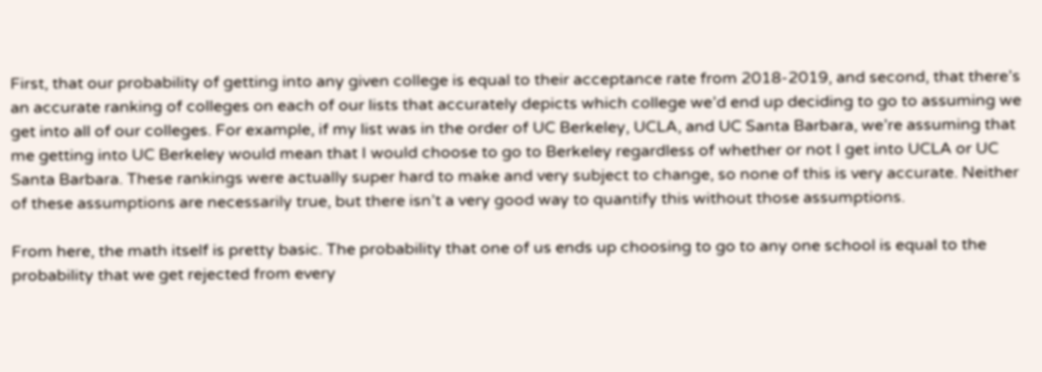First, that our probability of getting into any given college is equal to their acceptance rate from 2018-2019, and second, that there’s an accurate ranking of colleges on each of our lists that accurately depicts which college we’d end up deciding to go to assuming we get into all of our colleges. For example, if my list was in the order of UC Berkeley, UCLA, and UC Santa Barbara, we’re assuming that me getting into UC Berkeley would mean that I would choose to go to Berkeley regardless of whether or not I get into UCLA or UC Santa Barbara. These rankings were actually super hard to make and very subject to change, so none of this is very accurate. Neither of these assumptions are necessarily true, but there isn’t a very good way to quantify this without those assumptions.

From here, the math itself is pretty basic. The probability that one of us ends up choosing to go to any one school is equal to the probability that we get rejected from every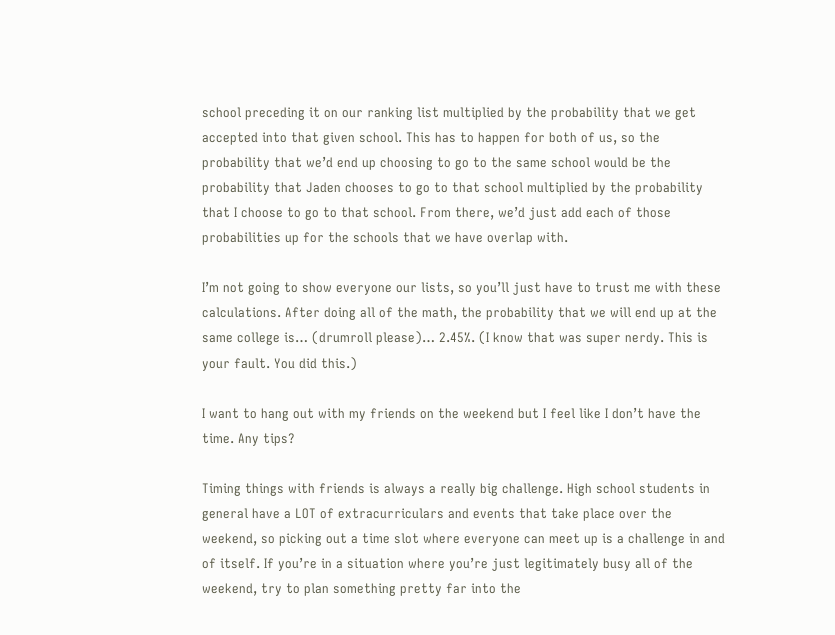school preceding it on our ranking list multiplied by the probability that we get accepted into that given school. This has to happen for both of us, so the probability that we’d end up choosing to go to the same school would be the probability that Jaden chooses to go to that school multiplied by the probability that I choose to go to that school. From there, we’d just add each of those probabilities up for the schools that we have overlap with.

I’m not going to show everyone our lists, so you’ll just have to trust me with these calculations. After doing all of the math, the probability that we will end up at the same college is… (drumroll please)… 2.45%. (I know that was super nerdy. This is your fault. You did this.)

I want to hang out with my friends on the weekend but I feel like I don’t have the time. Any tips?

Timing things with friends is always a really big challenge. High school students in general have a LOT of extracurriculars and events that take place over the weekend, so picking out a time slot where everyone can meet up is a challenge in and of itself. If you’re in a situation where you’re just legitimately busy all of the weekend, try to plan something pretty far into the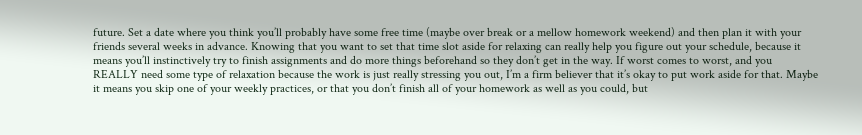future. Set a date where you think you’ll probably have some free time (maybe over break or a mellow homework weekend) and then plan it with your friends several weeks in advance. Knowing that you want to set that time slot aside for relaxing can really help you figure out your schedule, because it means you’ll instinctively try to finish assignments and do more things beforehand so they don’t get in the way. If worst comes to worst, and you REALLY need some type of relaxation because the work is just really stressing you out, I’m a firm believer that it’s okay to put work aside for that. Maybe it means you skip one of your weekly practices, or that you don’t finish all of your homework as well as you could, but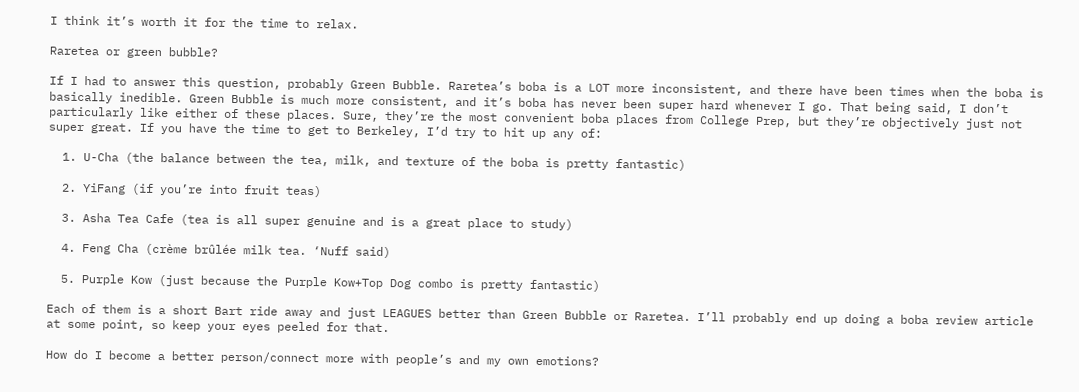I think it’s worth it for the time to relax.

Raretea or green bubble?

If I had to answer this question, probably Green Bubble. Raretea’s boba is a LOT more inconsistent, and there have been times when the boba is basically inedible. Green Bubble is much more consistent, and it’s boba has never been super hard whenever I go. That being said, I don’t particularly like either of these places. Sure, they’re the most convenient boba places from College Prep, but they’re objectively just not super great. If you have the time to get to Berkeley, I’d try to hit up any of:

  1. U-Cha (the balance between the tea, milk, and texture of the boba is pretty fantastic)

  2. YiFang (if you’re into fruit teas)

  3. Asha Tea Cafe (tea is all super genuine and is a great place to study)

  4. Feng Cha (crème brûlée milk tea. ‘Nuff said)

  5. Purple Kow (just because the Purple Kow+Top Dog combo is pretty fantastic)

Each of them is a short Bart ride away and just LEAGUES better than Green Bubble or Raretea. I’ll probably end up doing a boba review article at some point, so keep your eyes peeled for that.

How do I become a better person/connect more with people’s and my own emotions?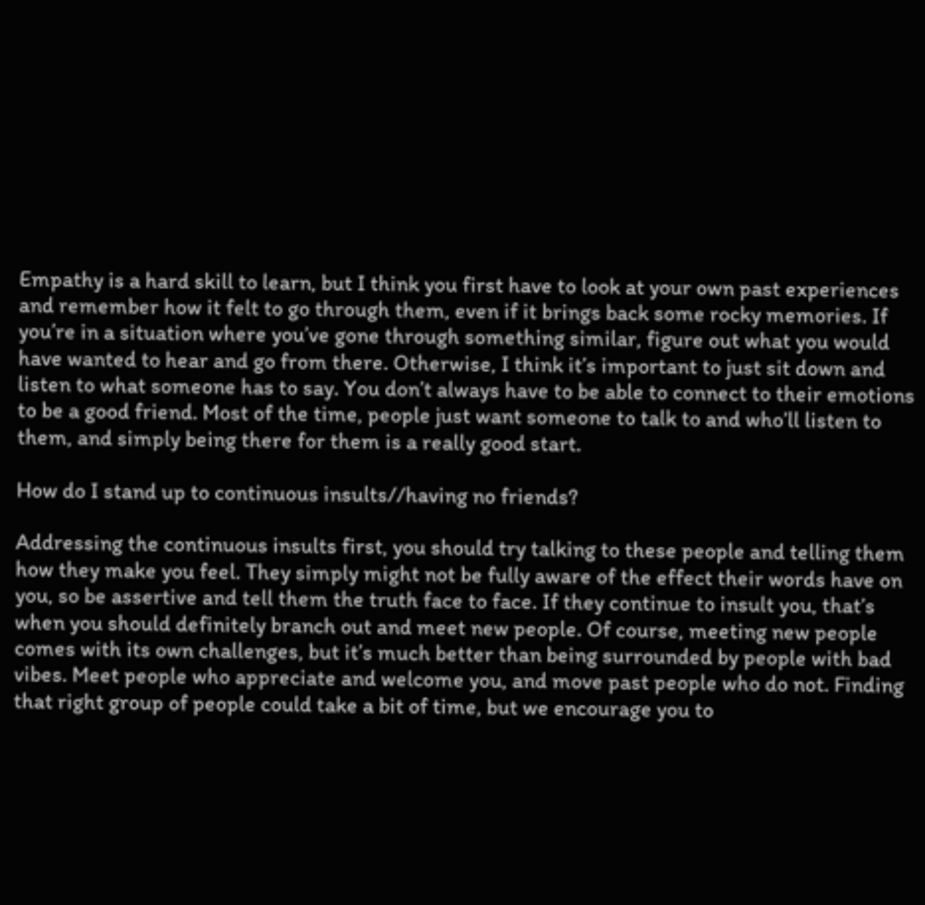Empathy is a hard skill to learn, but I think you first have to look at your own past experiences and remember how it felt to go through them, even if it brings back some rocky memories. If you’re in a situation where you’ve gone through something similar, figure out what you would have wanted to hear and go from there. Otherwise, I think it’s important to just sit down and listen to what someone has to say. You don’t always have to be able to connect to their emotions to be a good friend. Most of the time, people just want someone to talk to and who’ll listen to them, and simply being there for them is a really good start.

How do I stand up to continuous insults//having no friends?

Addressing the continuous insults first, you should try talking to these people and telling them how they make you feel. They simply might not be fully aware of the effect their words have on you, so be assertive and tell them the truth face to face. If they continue to insult you, that’s when you should definitely branch out and meet new people. Of course, meeting new people comes with its own challenges, but it’s much better than being surrounded by people with bad vibes. Meet people who appreciate and welcome you, and move past people who do not. Finding that right group of people could take a bit of time, but we encourage you to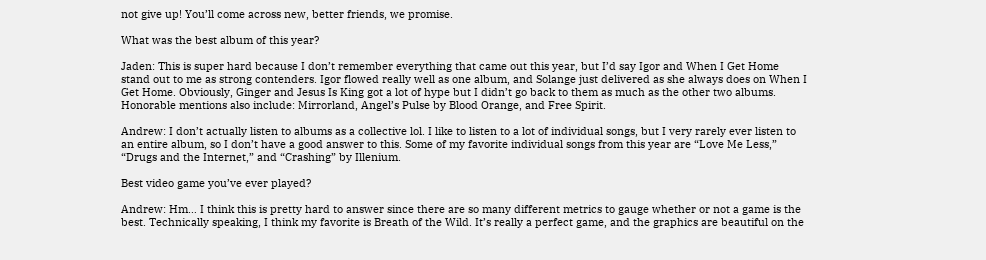not give up! You’ll come across new, better friends, we promise.

What was the best album of this year?

Jaden: This is super hard because I don’t remember everything that came out this year, but I’d say Igor and When I Get Home stand out to me as strong contenders. Igor flowed really well as one album, and Solange just delivered as she always does on When I Get Home. Obviously, Ginger and Jesus Is King got a lot of hype but I didn’t go back to them as much as the other two albums. Honorable mentions also include: Mirrorland, Angel’s Pulse by Blood Orange, and Free Spirit.

Andrew: I don’t actually listen to albums as a collective lol. I like to listen to a lot of individual songs, but I very rarely ever listen to an entire album, so I don’t have a good answer to this. Some of my favorite individual songs from this year are “Love Me Less,” “Drugs and the Internet,” and “Crashing” by Illenium.

Best video game you’ve ever played?

Andrew: Hm… I think this is pretty hard to answer since there are so many different metrics to gauge whether or not a game is the best. Technically speaking, I think my favorite is Breath of the Wild. It’s really a perfect game, and the graphics are beautiful on the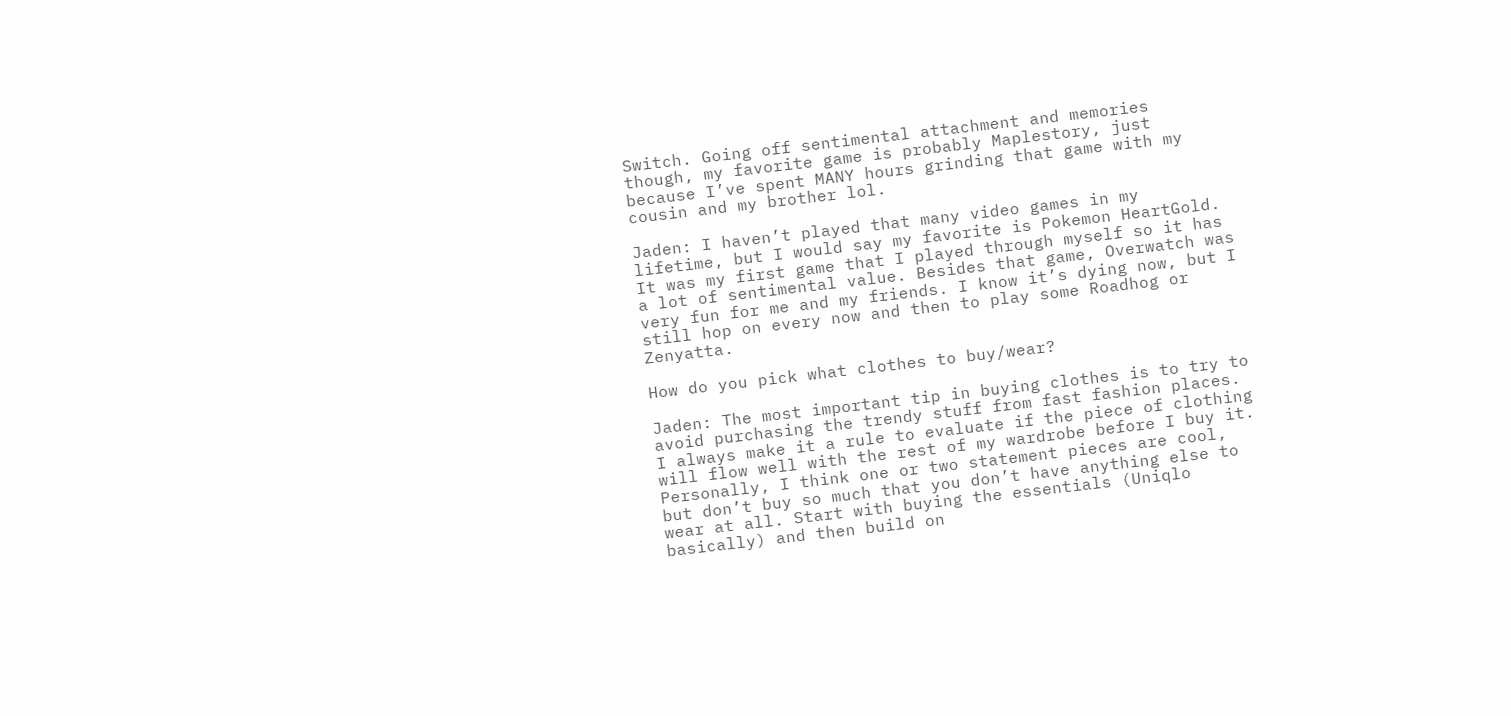Switch. Going off sentimental attachment and memories though, my favorite game is probably Maplestory, just because I’ve spent MANY hours grinding that game with my cousin and my brother lol.

Jaden: I haven’t played that many video games in my lifetime, but I would say my favorite is Pokemon HeartGold. It was my first game that I played through myself so it has a lot of sentimental value. Besides that game, Overwatch was very fun for me and my friends. I know it’s dying now, but I still hop on every now and then to play some Roadhog or Zenyatta.

How do you pick what clothes to buy/wear?

Jaden: The most important tip in buying clothes is to try to avoid purchasing the trendy stuff from fast fashion places. I always make it a rule to evaluate if the piece of clothing will flow well with the rest of my wardrobe before I buy it. Personally, I think one or two statement pieces are cool, but don’t buy so much that you don’t have anything else to wear at all. Start with buying the essentials (Uniqlo basically) and then build on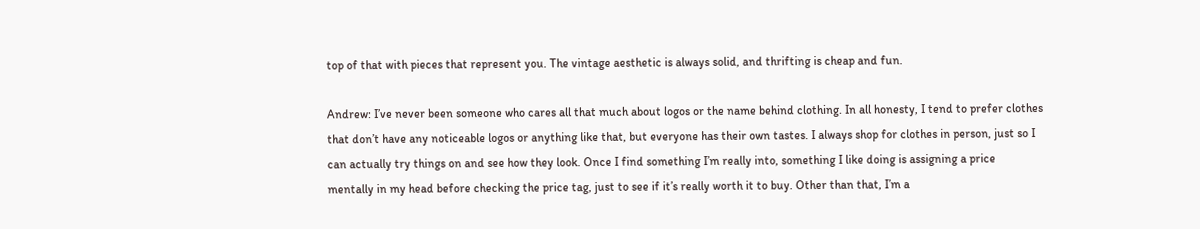top of that with pieces that represent you. The vintage aesthetic is always solid, and thrifting is cheap and fun.

Andrew: I’ve never been someone who cares all that much about logos or the name behind clothing. In all honesty, I tend to prefer clothes that don’t have any noticeable logos or anything like that, but everyone has their own tastes. I always shop for clothes in person, just so I can actually try things on and see how they look. Once I find something I’m really into, something I like doing is assigning a price mentally in my head before checking the price tag, just to see if it’s really worth it to buy. Other than that, I’m a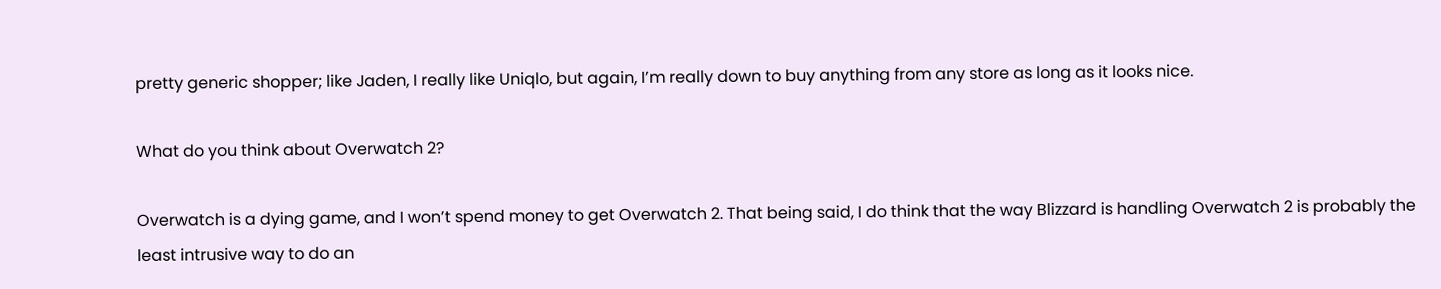pretty generic shopper; like Jaden, I really like Uniqlo, but again, I’m really down to buy anything from any store as long as it looks nice.

What do you think about Overwatch 2?

Overwatch is a dying game, and I won’t spend money to get Overwatch 2. That being said, I do think that the way Blizzard is handling Overwatch 2 is probably the least intrusive way to do an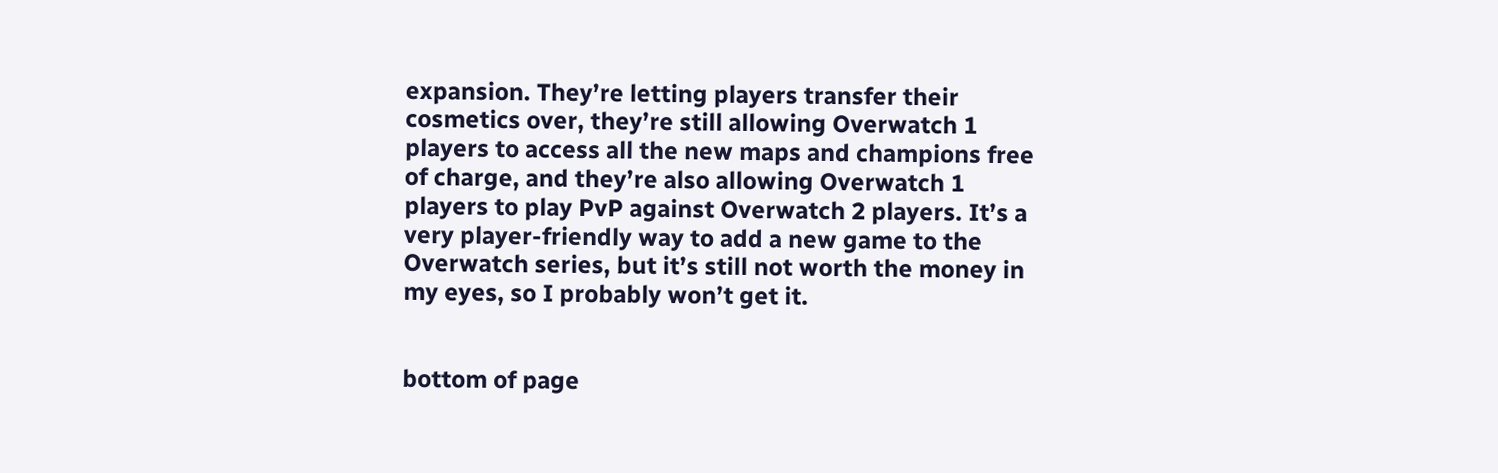expansion. They’re letting players transfer their cosmetics over, they’re still allowing Overwatch 1 players to access all the new maps and champions free of charge, and they’re also allowing Overwatch 1 players to play PvP against Overwatch 2 players. It’s a very player-friendly way to add a new game to the Overwatch series, but it’s still not worth the money in my eyes, so I probably won’t get it.


bottom of page